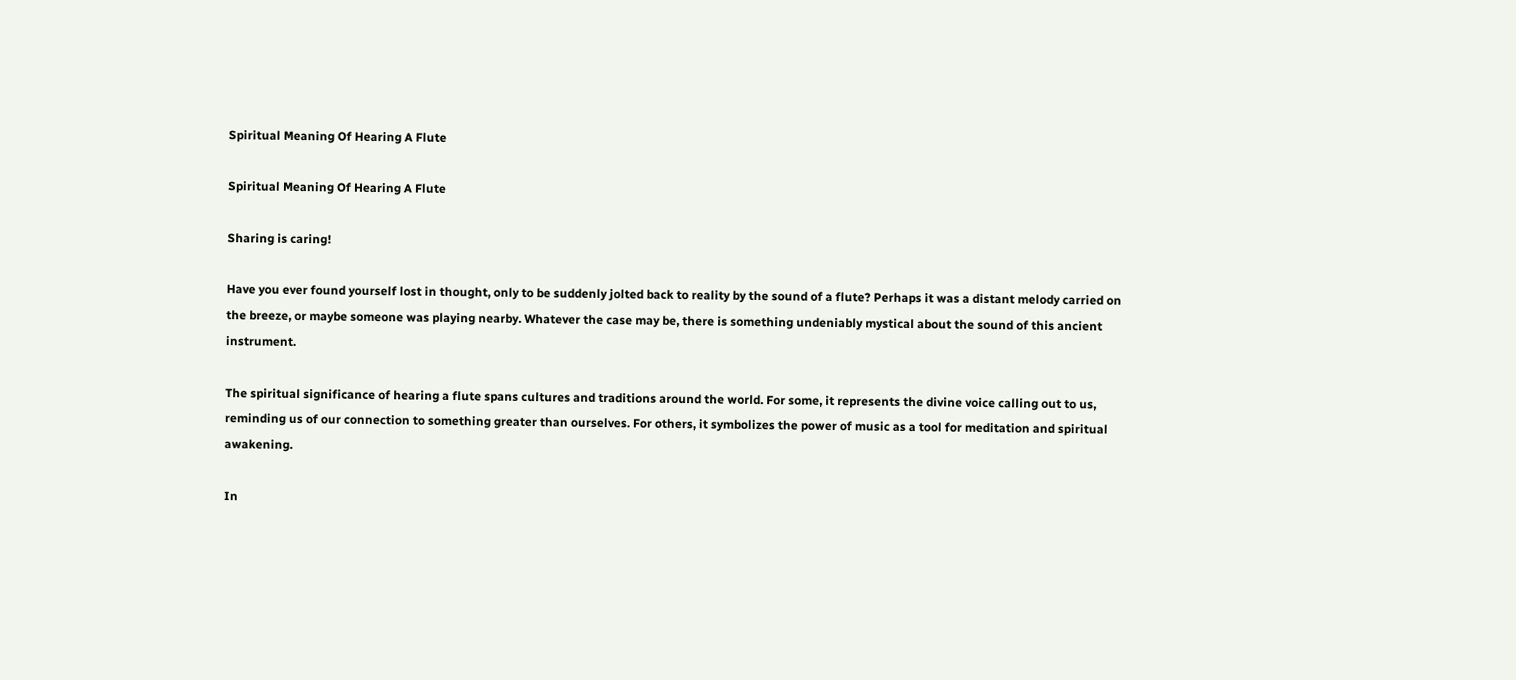Spiritual Meaning Of Hearing A Flute

Spiritual Meaning Of Hearing A Flute

Sharing is caring!

Have you ever found yourself lost in thought, only to be suddenly jolted back to reality by the sound of a flute? Perhaps it was a distant melody carried on the breeze, or maybe someone was playing nearby. Whatever the case may be, there is something undeniably mystical about the sound of this ancient instrument.

The spiritual significance of hearing a flute spans cultures and traditions around the world. For some, it represents the divine voice calling out to us, reminding us of our connection to something greater than ourselves. For others, it symbolizes the power of music as a tool for meditation and spiritual awakening.

In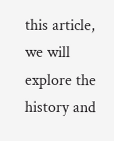this article, we will explore the history and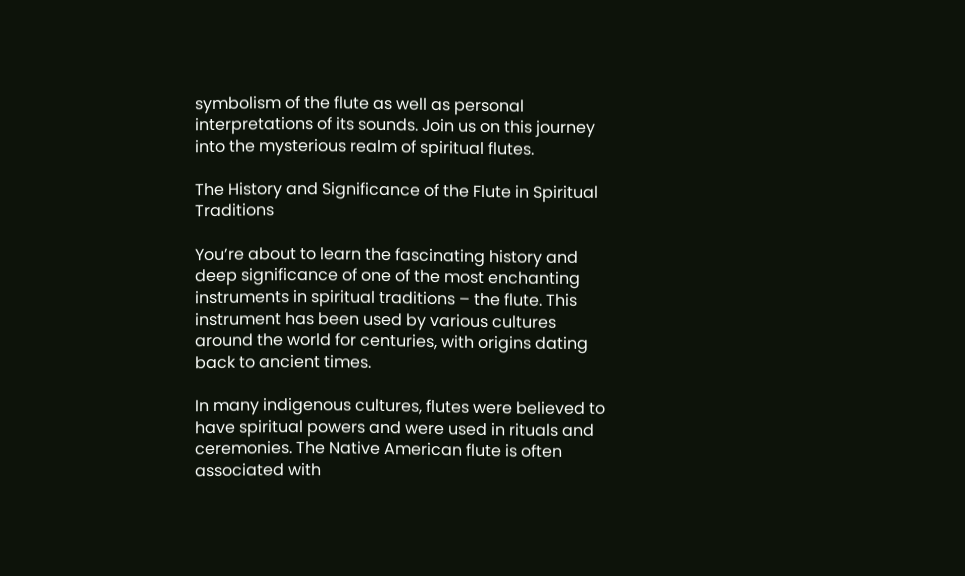symbolism of the flute as well as personal interpretations of its sounds. Join us on this journey into the mysterious realm of spiritual flutes.

The History and Significance of the Flute in Spiritual Traditions

You’re about to learn the fascinating history and deep significance of one of the most enchanting instruments in spiritual traditions – the flute. This instrument has been used by various cultures around the world for centuries, with origins dating back to ancient times.

In many indigenous cultures, flutes were believed to have spiritual powers and were used in rituals and ceremonies. The Native American flute is often associated with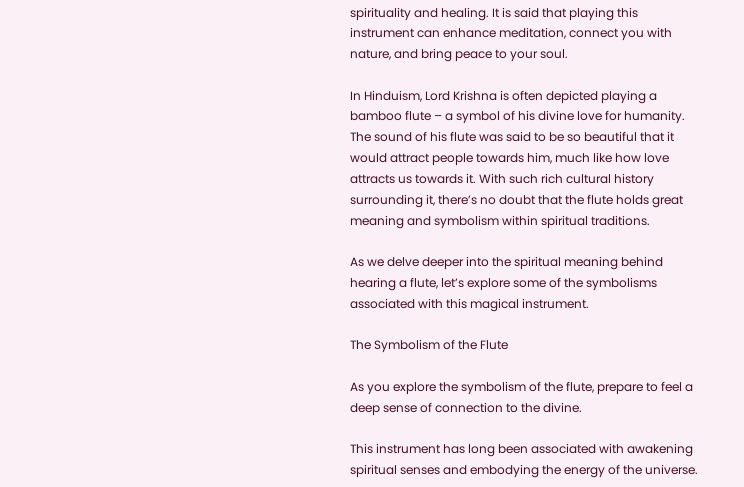spirituality and healing. It is said that playing this instrument can enhance meditation, connect you with nature, and bring peace to your soul.

In Hinduism, Lord Krishna is often depicted playing a bamboo flute – a symbol of his divine love for humanity. The sound of his flute was said to be so beautiful that it would attract people towards him, much like how love attracts us towards it. With such rich cultural history surrounding it, there’s no doubt that the flute holds great meaning and symbolism within spiritual traditions.

As we delve deeper into the spiritual meaning behind hearing a flute, let’s explore some of the symbolisms associated with this magical instrument.

The Symbolism of the Flute

As you explore the symbolism of the flute, prepare to feel a deep sense of connection to the divine.

This instrument has long been associated with awakening spiritual senses and embodying the energy of the universe.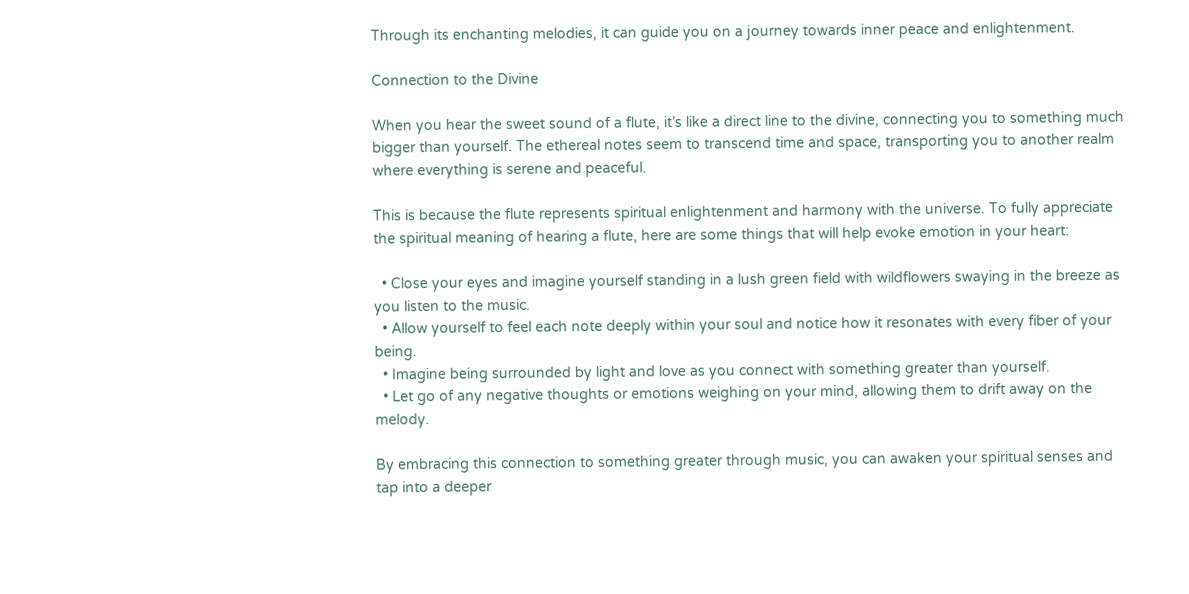Through its enchanting melodies, it can guide you on a journey towards inner peace and enlightenment.

Connection to the Divine

When you hear the sweet sound of a flute, it’s like a direct line to the divine, connecting you to something much bigger than yourself. The ethereal notes seem to transcend time and space, transporting you to another realm where everything is serene and peaceful.

This is because the flute represents spiritual enlightenment and harmony with the universe. To fully appreciate the spiritual meaning of hearing a flute, here are some things that will help evoke emotion in your heart:

  • Close your eyes and imagine yourself standing in a lush green field with wildflowers swaying in the breeze as you listen to the music.
  • Allow yourself to feel each note deeply within your soul and notice how it resonates with every fiber of your being.
  • Imagine being surrounded by light and love as you connect with something greater than yourself.
  • Let go of any negative thoughts or emotions weighing on your mind, allowing them to drift away on the melody.

By embracing this connection to something greater through music, you can awaken your spiritual senses and tap into a deeper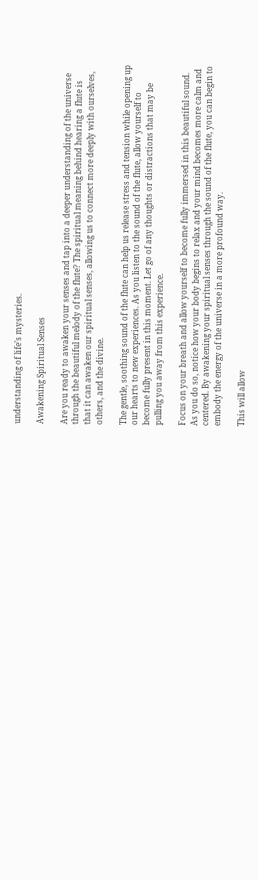understanding of life’s mysteries.

Awakening Spiritual Senses

Are you ready to awaken your senses and tap into a deeper understanding of the universe through the beautiful melody of the flute? The spiritual meaning behind hearing a flute is that it can awaken our spiritual senses, allowing us to connect more deeply with ourselves, others, and the divine.

The gentle, soothing sound of the flute can help us release stress and tension while opening up our hearts to new experiences. As you listen to the sound of the flute, allow yourself to become fully present in this moment. Let go of any thoughts or distractions that may be pulling you away from this experience.

Focus on your breath and allow yourself to become fully immersed in this beautiful sound. As you do so, notice how your body begins to relax and your mind becomes more calm and centered. By awakening your spiritual senses through the sound of the flute, you can begin to embody the energy of the universe in a more profound way.

This will allow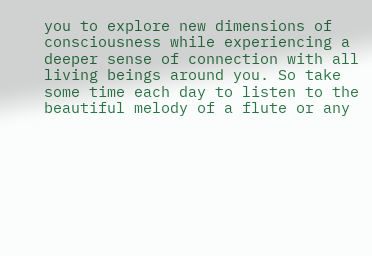you to explore new dimensions of consciousness while experiencing a deeper sense of connection with all living beings around you. So take some time each day to listen to the beautiful melody of a flute or any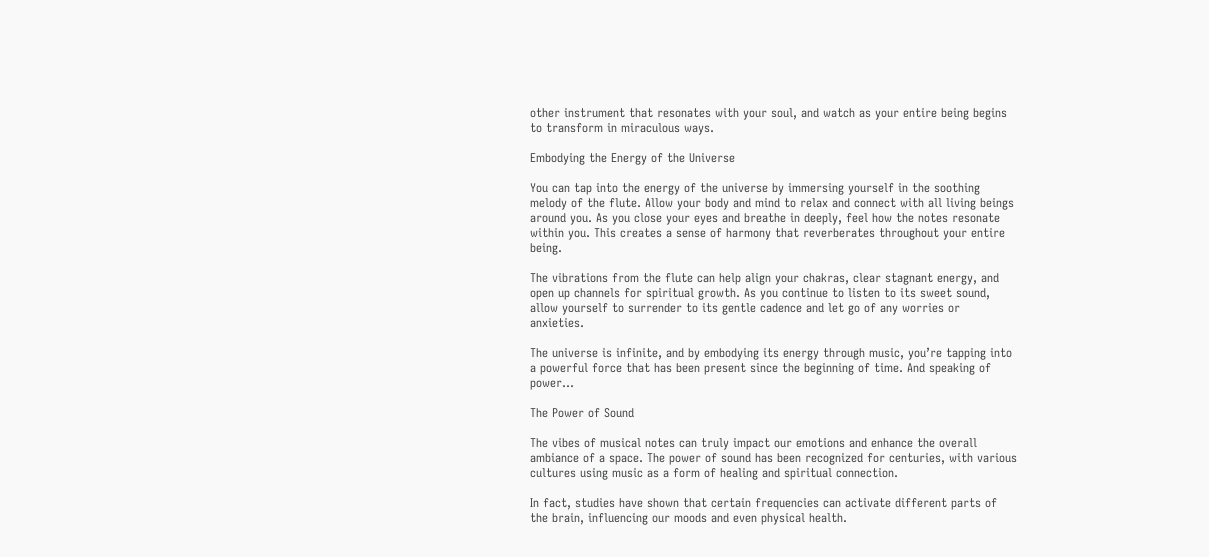other instrument that resonates with your soul, and watch as your entire being begins to transform in miraculous ways.

Embodying the Energy of the Universe

You can tap into the energy of the universe by immersing yourself in the soothing melody of the flute. Allow your body and mind to relax and connect with all living beings around you. As you close your eyes and breathe in deeply, feel how the notes resonate within you. This creates a sense of harmony that reverberates throughout your entire being.

The vibrations from the flute can help align your chakras, clear stagnant energy, and open up channels for spiritual growth. As you continue to listen to its sweet sound, allow yourself to surrender to its gentle cadence and let go of any worries or anxieties.

The universe is infinite, and by embodying its energy through music, you’re tapping into a powerful force that has been present since the beginning of time. And speaking of power…

The Power of Sound

The vibes of musical notes can truly impact our emotions and enhance the overall ambiance of a space. The power of sound has been recognized for centuries, with various cultures using music as a form of healing and spiritual connection.

In fact, studies have shown that certain frequencies can activate different parts of the brain, influencing our moods and even physical health.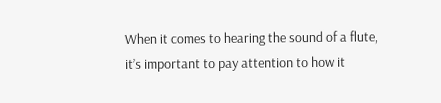When it comes to hearing the sound of a flute, it’s important to pay attention to how it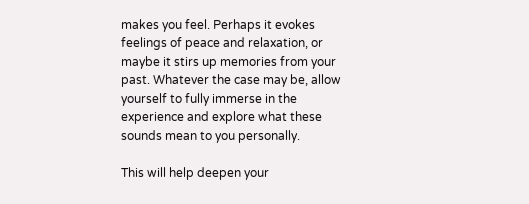makes you feel. Perhaps it evokes feelings of peace and relaxation, or maybe it stirs up memories from your past. Whatever the case may be, allow yourself to fully immerse in the experience and explore what these sounds mean to you personally.

This will help deepen your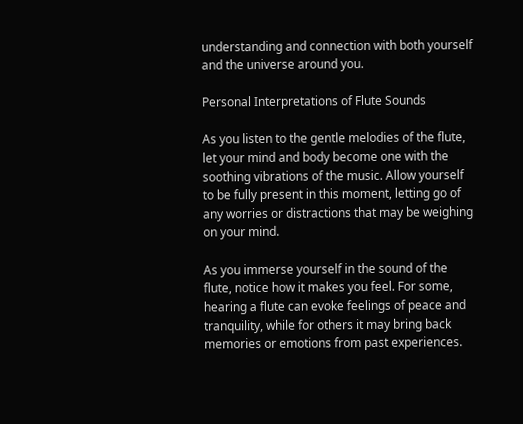understanding and connection with both yourself and the universe around you.

Personal Interpretations of Flute Sounds

As you listen to the gentle melodies of the flute, let your mind and body become one with the soothing vibrations of the music. Allow yourself to be fully present in this moment, letting go of any worries or distractions that may be weighing on your mind.

As you immerse yourself in the sound of the flute, notice how it makes you feel. For some, hearing a flute can evoke feelings of peace and tranquility, while for others it may bring back memories or emotions from past experiences.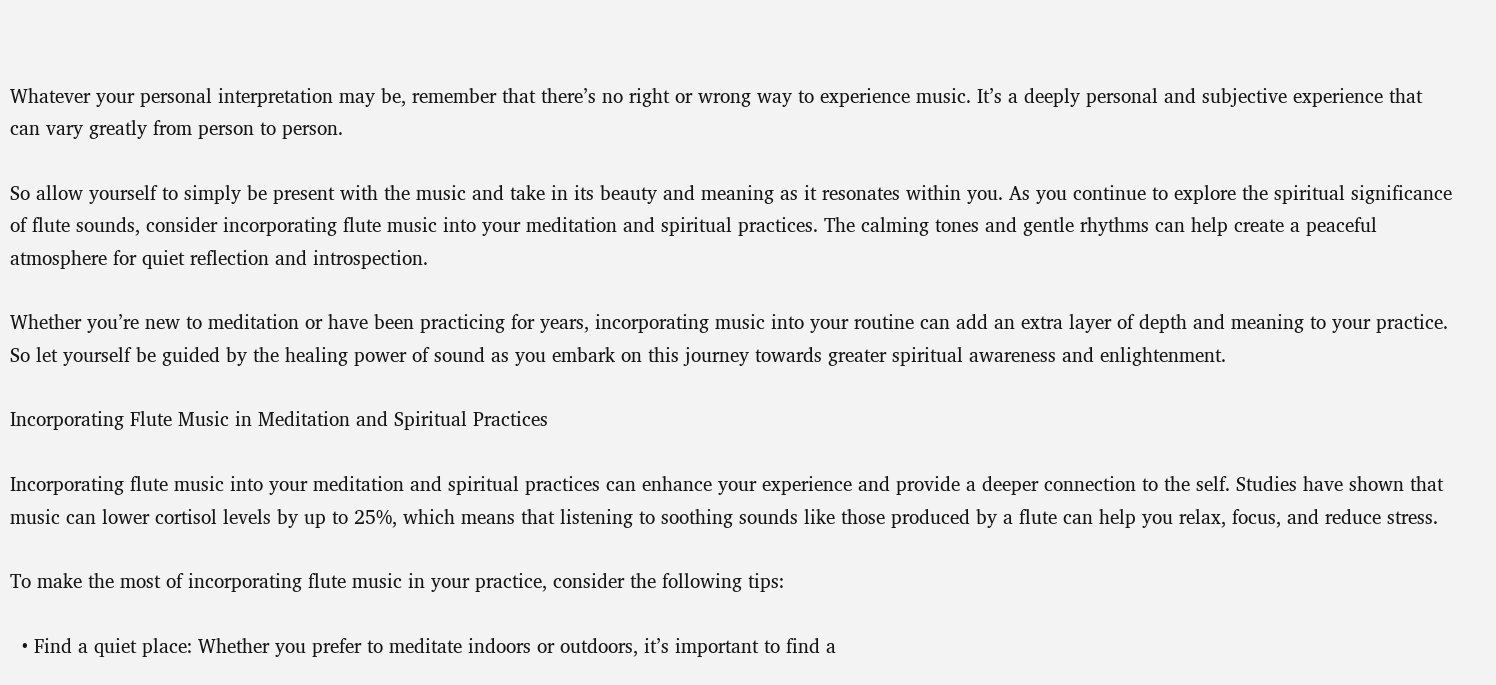Whatever your personal interpretation may be, remember that there’s no right or wrong way to experience music. It’s a deeply personal and subjective experience that can vary greatly from person to person.

So allow yourself to simply be present with the music and take in its beauty and meaning as it resonates within you. As you continue to explore the spiritual significance of flute sounds, consider incorporating flute music into your meditation and spiritual practices. The calming tones and gentle rhythms can help create a peaceful atmosphere for quiet reflection and introspection.

Whether you’re new to meditation or have been practicing for years, incorporating music into your routine can add an extra layer of depth and meaning to your practice. So let yourself be guided by the healing power of sound as you embark on this journey towards greater spiritual awareness and enlightenment.

Incorporating Flute Music in Meditation and Spiritual Practices

Incorporating flute music into your meditation and spiritual practices can enhance your experience and provide a deeper connection to the self. Studies have shown that music can lower cortisol levels by up to 25%, which means that listening to soothing sounds like those produced by a flute can help you relax, focus, and reduce stress.

To make the most of incorporating flute music in your practice, consider the following tips:

  • Find a quiet place: Whether you prefer to meditate indoors or outdoors, it’s important to find a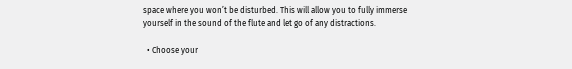space where you won’t be disturbed. This will allow you to fully immerse yourself in the sound of the flute and let go of any distractions.

  • Choose your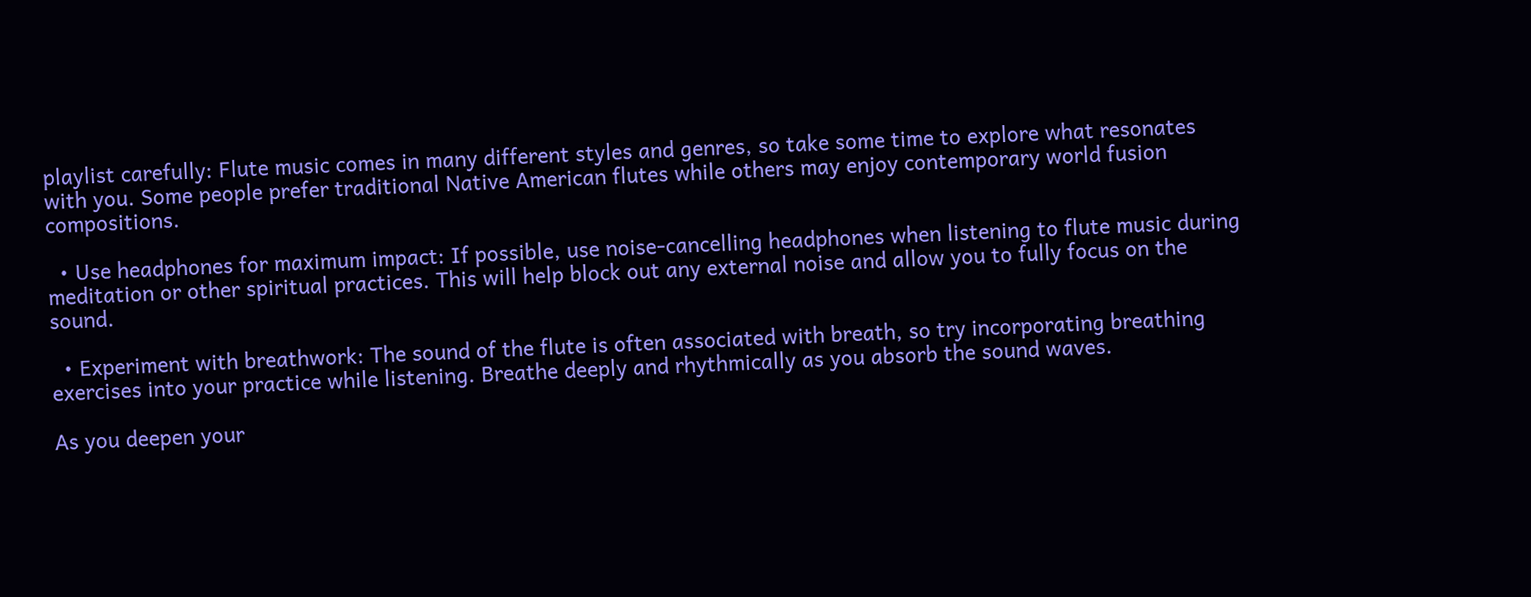playlist carefully: Flute music comes in many different styles and genres, so take some time to explore what resonates with you. Some people prefer traditional Native American flutes while others may enjoy contemporary world fusion compositions.

  • Use headphones for maximum impact: If possible, use noise-cancelling headphones when listening to flute music during meditation or other spiritual practices. This will help block out any external noise and allow you to fully focus on the sound.

  • Experiment with breathwork: The sound of the flute is often associated with breath, so try incorporating breathing exercises into your practice while listening. Breathe deeply and rhythmically as you absorb the sound waves.

As you deepen your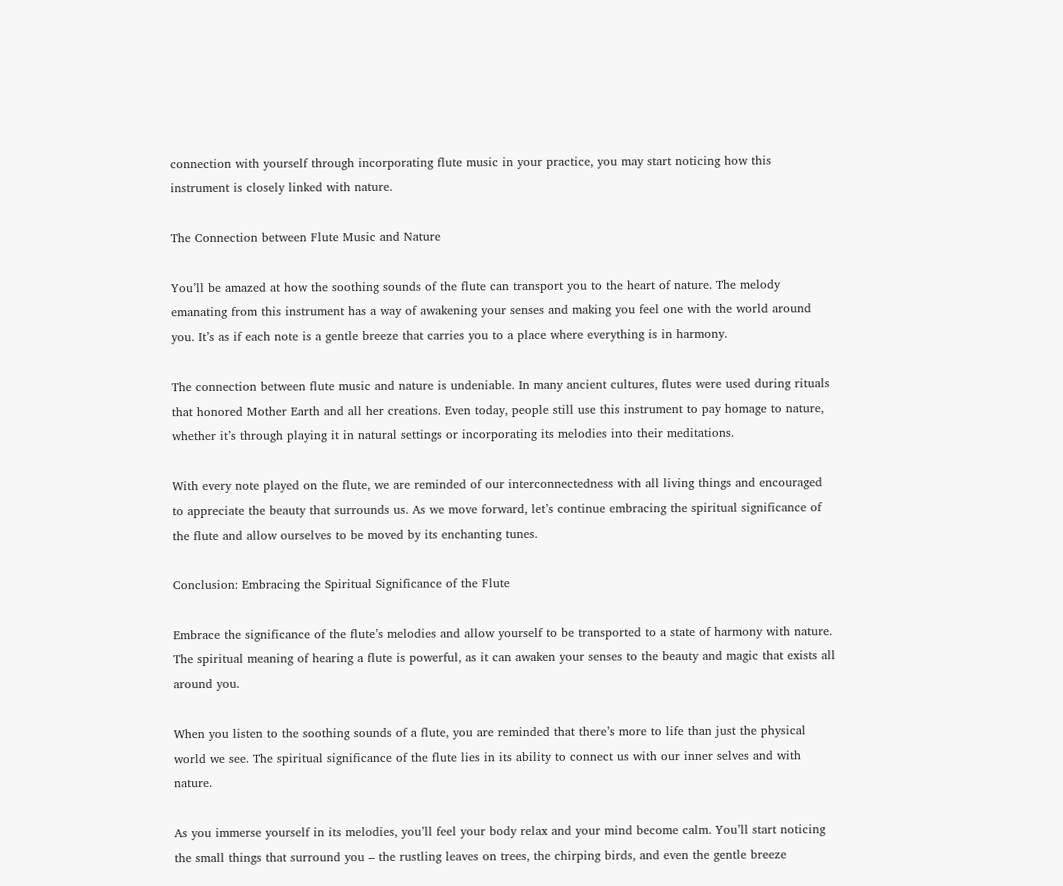connection with yourself through incorporating flute music in your practice, you may start noticing how this instrument is closely linked with nature.

The Connection between Flute Music and Nature

You’ll be amazed at how the soothing sounds of the flute can transport you to the heart of nature. The melody emanating from this instrument has a way of awakening your senses and making you feel one with the world around you. It’s as if each note is a gentle breeze that carries you to a place where everything is in harmony.

The connection between flute music and nature is undeniable. In many ancient cultures, flutes were used during rituals that honored Mother Earth and all her creations. Even today, people still use this instrument to pay homage to nature, whether it’s through playing it in natural settings or incorporating its melodies into their meditations.

With every note played on the flute, we are reminded of our interconnectedness with all living things and encouraged to appreciate the beauty that surrounds us. As we move forward, let’s continue embracing the spiritual significance of the flute and allow ourselves to be moved by its enchanting tunes.

Conclusion: Embracing the Spiritual Significance of the Flute

Embrace the significance of the flute’s melodies and allow yourself to be transported to a state of harmony with nature. The spiritual meaning of hearing a flute is powerful, as it can awaken your senses to the beauty and magic that exists all around you.

When you listen to the soothing sounds of a flute, you are reminded that there’s more to life than just the physical world we see. The spiritual significance of the flute lies in its ability to connect us with our inner selves and with nature.

As you immerse yourself in its melodies, you’ll feel your body relax and your mind become calm. You’ll start noticing the small things that surround you – the rustling leaves on trees, the chirping birds, and even the gentle breeze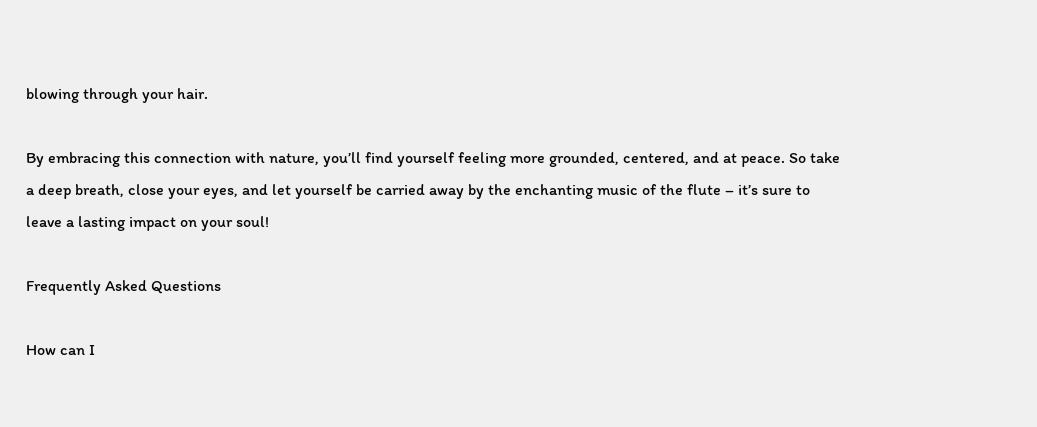blowing through your hair.

By embracing this connection with nature, you’ll find yourself feeling more grounded, centered, and at peace. So take a deep breath, close your eyes, and let yourself be carried away by the enchanting music of the flute – it’s sure to leave a lasting impact on your soul!

Frequently Asked Questions

How can I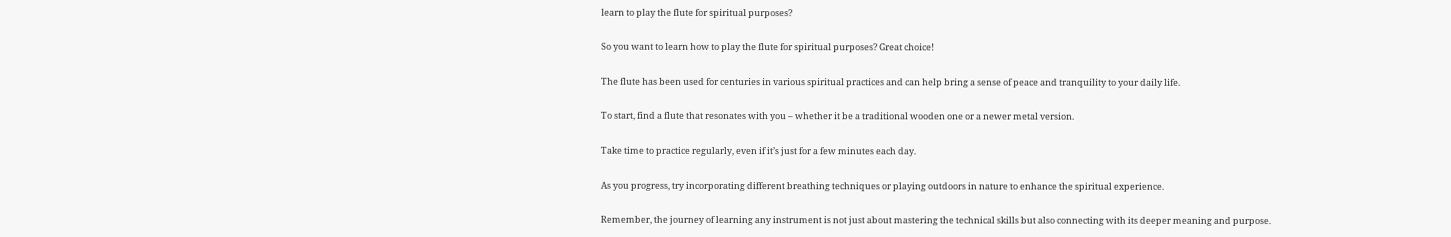learn to play the flute for spiritual purposes?

So you want to learn how to play the flute for spiritual purposes? Great choice!

The flute has been used for centuries in various spiritual practices and can help bring a sense of peace and tranquility to your daily life.

To start, find a flute that resonates with you – whether it be a traditional wooden one or a newer metal version.

Take time to practice regularly, even if it’s just for a few minutes each day.

As you progress, try incorporating different breathing techniques or playing outdoors in nature to enhance the spiritual experience.

Remember, the journey of learning any instrument is not just about mastering the technical skills but also connecting with its deeper meaning and purpose.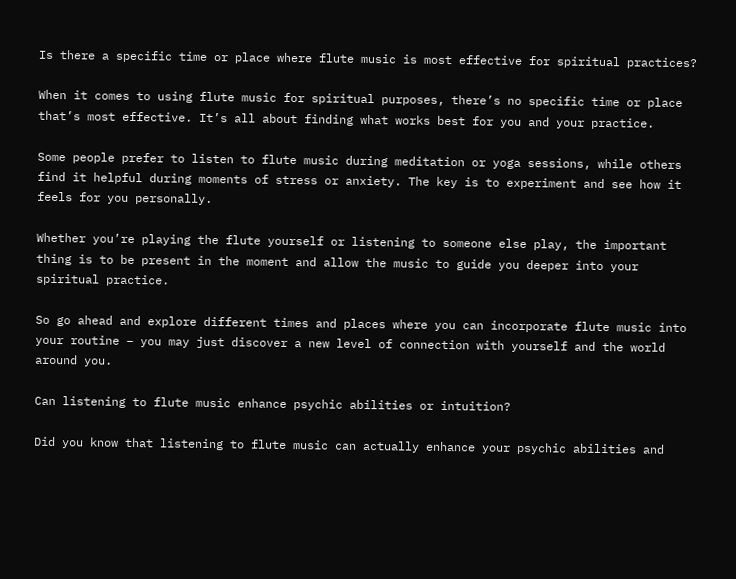Is there a specific time or place where flute music is most effective for spiritual practices?

When it comes to using flute music for spiritual purposes, there’s no specific time or place that’s most effective. It’s all about finding what works best for you and your practice.

Some people prefer to listen to flute music during meditation or yoga sessions, while others find it helpful during moments of stress or anxiety. The key is to experiment and see how it feels for you personally.

Whether you’re playing the flute yourself or listening to someone else play, the important thing is to be present in the moment and allow the music to guide you deeper into your spiritual practice.

So go ahead and explore different times and places where you can incorporate flute music into your routine – you may just discover a new level of connection with yourself and the world around you.

Can listening to flute music enhance psychic abilities or intuition?

Did you know that listening to flute music can actually enhance your psychic abilities and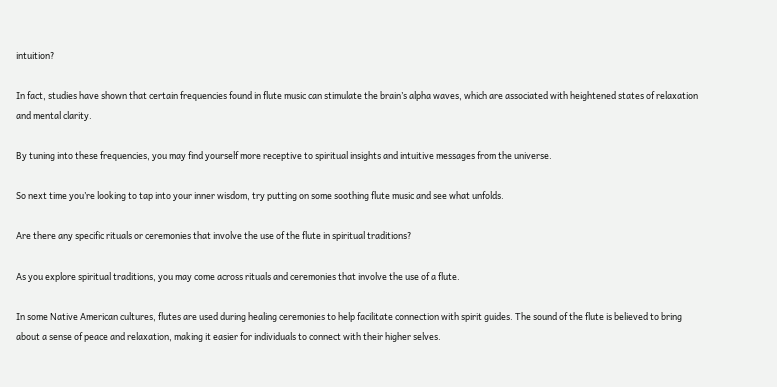intuition?

In fact, studies have shown that certain frequencies found in flute music can stimulate the brain’s alpha waves, which are associated with heightened states of relaxation and mental clarity.

By tuning into these frequencies, you may find yourself more receptive to spiritual insights and intuitive messages from the universe.

So next time you’re looking to tap into your inner wisdom, try putting on some soothing flute music and see what unfolds.

Are there any specific rituals or ceremonies that involve the use of the flute in spiritual traditions?

As you explore spiritual traditions, you may come across rituals and ceremonies that involve the use of a flute.

In some Native American cultures, flutes are used during healing ceremonies to help facilitate connection with spirit guides. The sound of the flute is believed to bring about a sense of peace and relaxation, making it easier for individuals to connect with their higher selves.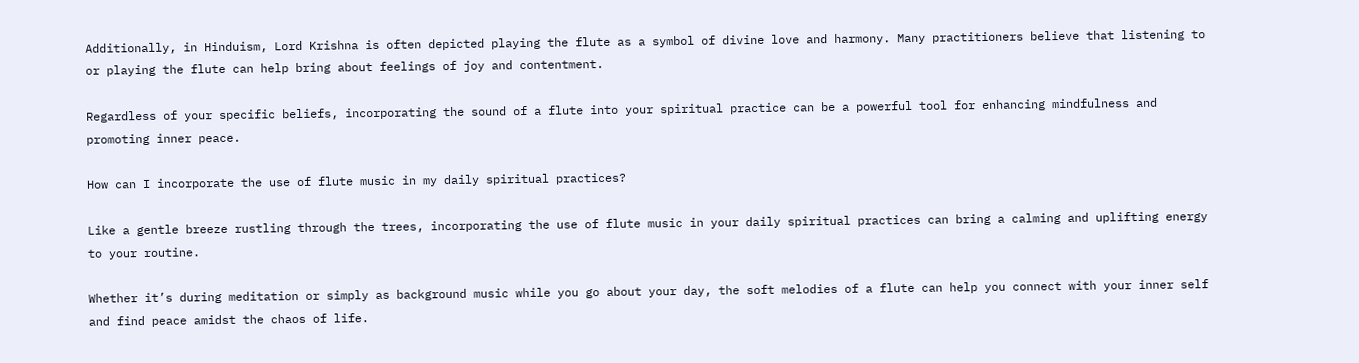Additionally, in Hinduism, Lord Krishna is often depicted playing the flute as a symbol of divine love and harmony. Many practitioners believe that listening to or playing the flute can help bring about feelings of joy and contentment.

Regardless of your specific beliefs, incorporating the sound of a flute into your spiritual practice can be a powerful tool for enhancing mindfulness and promoting inner peace.

How can I incorporate the use of flute music in my daily spiritual practices?

Like a gentle breeze rustling through the trees, incorporating the use of flute music in your daily spiritual practices can bring a calming and uplifting energy to your routine.

Whether it’s during meditation or simply as background music while you go about your day, the soft melodies of a flute can help you connect with your inner self and find peace amidst the chaos of life.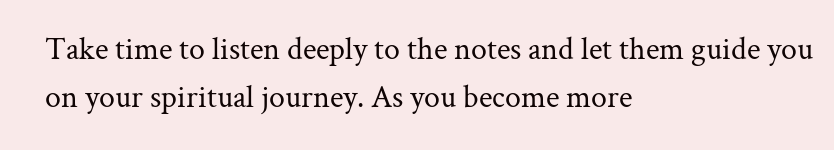Take time to listen deeply to the notes and let them guide you on your spiritual journey. As you become more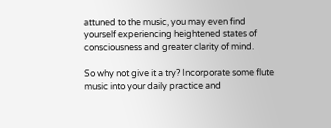attuned to the music, you may even find yourself experiencing heightened states of consciousness and greater clarity of mind.

So why not give it a try? Incorporate some flute music into your daily practice and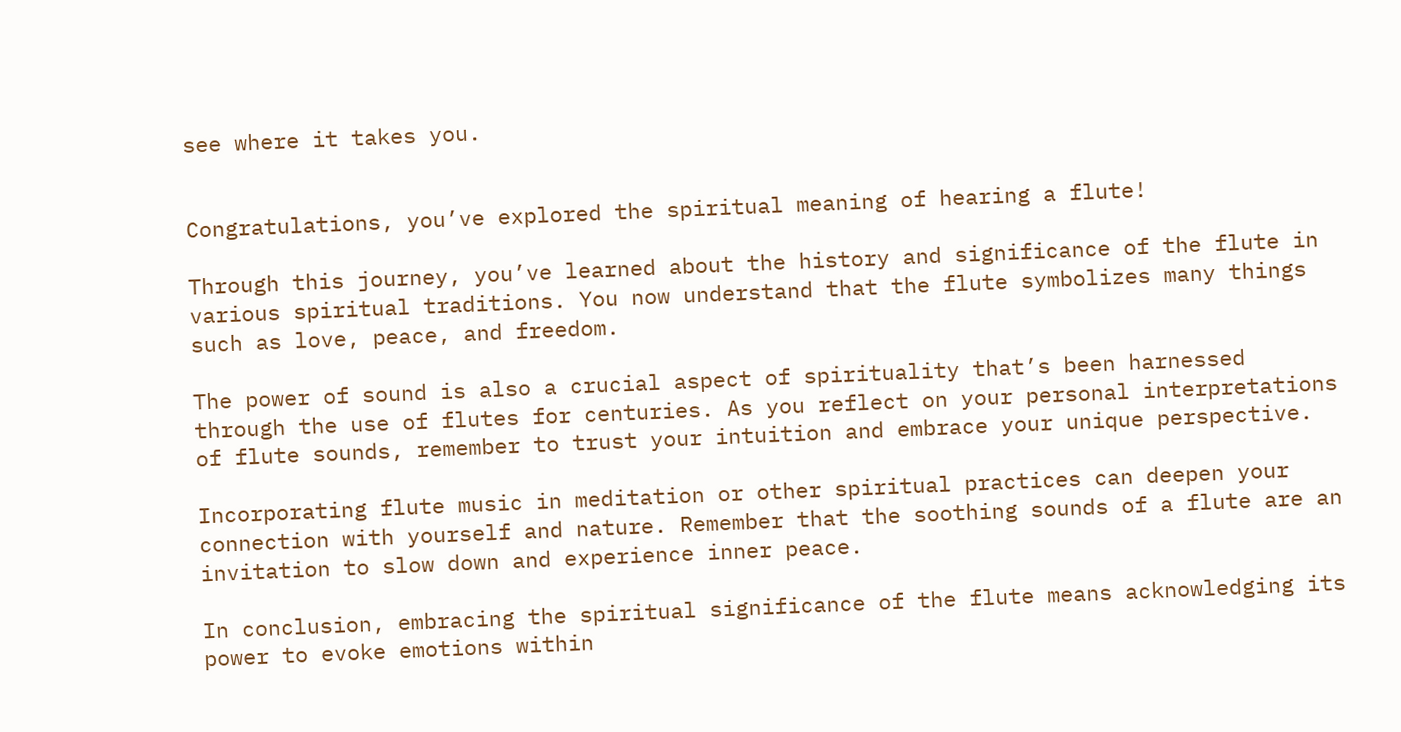see where it takes you.


Congratulations, you’ve explored the spiritual meaning of hearing a flute!

Through this journey, you’ve learned about the history and significance of the flute in various spiritual traditions. You now understand that the flute symbolizes many things such as love, peace, and freedom.

The power of sound is also a crucial aspect of spirituality that’s been harnessed through the use of flutes for centuries. As you reflect on your personal interpretations of flute sounds, remember to trust your intuition and embrace your unique perspective.

Incorporating flute music in meditation or other spiritual practices can deepen your connection with yourself and nature. Remember that the soothing sounds of a flute are an invitation to slow down and experience inner peace.

In conclusion, embracing the spiritual significance of the flute means acknowledging its power to evoke emotions within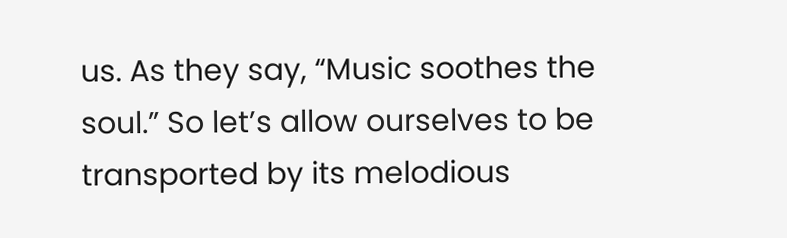us. As they say, “Music soothes the soul.” So let’s allow ourselves to be transported by its melodious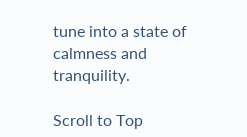tune into a state of calmness and tranquility.

Scroll to Top